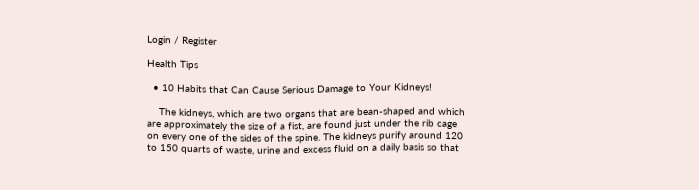Login / Register

Health Tips

  • 10 Habits that Can Cause Serious Damage to Your Kidneys!

    The kidneys, which are two organs that are bean-shaped and which are approximately the size of a fist, are found just under the rib cage on every one of the sides of the spine. The kidneys purify around 120 to 150 quarts of waste, urine and excess fluid on a daily basis so that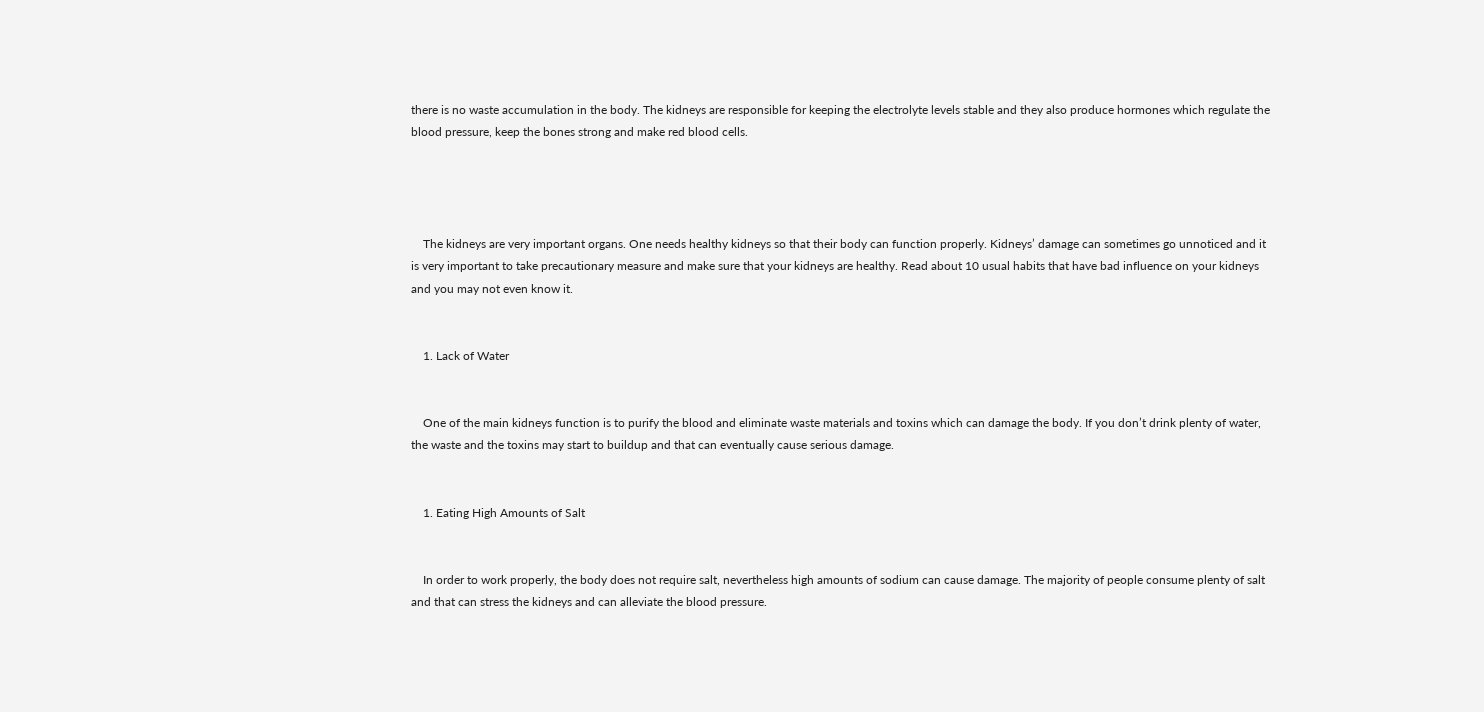there is no waste accumulation in the body. The kidneys are responsible for keeping the electrolyte levels stable and they also produce hormones which regulate the blood pressure, keep the bones strong and make red blood cells.




    The kidneys are very important organs. One needs healthy kidneys so that their body can function properly. Kidneys’ damage can sometimes go unnoticed and it is very important to take precautionary measure and make sure that your kidneys are healthy. Read about 10 usual habits that have bad influence on your kidneys and you may not even know it.


    1. Lack of Water


    One of the main kidneys function is to purify the blood and eliminate waste materials and toxins which can damage the body. If you don’t drink plenty of water, the waste and the toxins may start to buildup and that can eventually cause serious damage.


    1. Eating High Amounts of Salt


    In order to work properly, the body does not require salt, nevertheless high amounts of sodium can cause damage. The majority of people consume plenty of salt and that can stress the kidneys and can alleviate the blood pressure.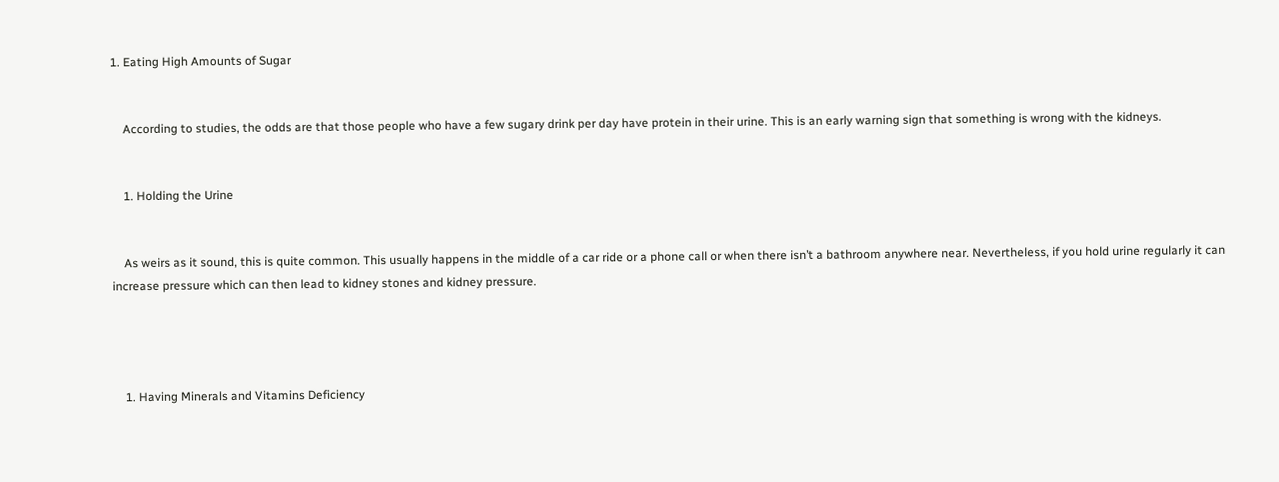1. Eating High Amounts of Sugar


    According to studies, the odds are that those people who have a few sugary drink per day have protein in their urine. This is an early warning sign that something is wrong with the kidneys.


    1. Holding the Urine


    As weirs as it sound, this is quite common. This usually happens in the middle of a car ride or a phone call or when there isn’t a bathroom anywhere near. Nevertheless, if you hold urine regularly it can increase pressure which can then lead to kidney stones and kidney pressure.




    1. Having Minerals and Vitamins Deficiency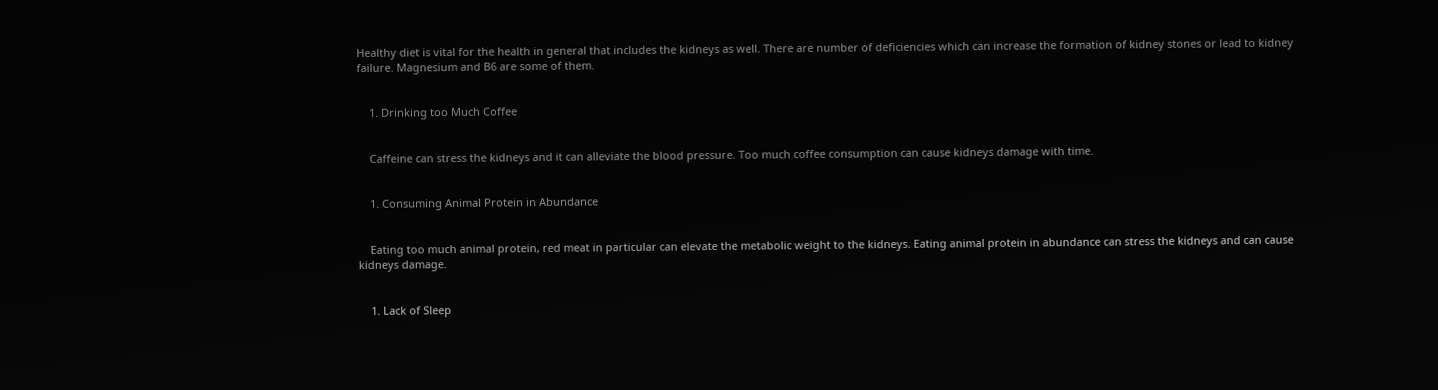Healthy diet is vital for the health in general that includes the kidneys as well. There are number of deficiencies which can increase the formation of kidney stones or lead to kidney failure. Magnesium and B6 are some of them.


    1. Drinking too Much Coffee


    Caffeine can stress the kidneys and it can alleviate the blood pressure. Too much coffee consumption can cause kidneys damage with time.


    1. Consuming Animal Protein in Abundance


    Eating too much animal protein, red meat in particular can elevate the metabolic weight to the kidneys. Eating animal protein in abundance can stress the kidneys and can cause kidneys damage.


    1. Lack of Sleep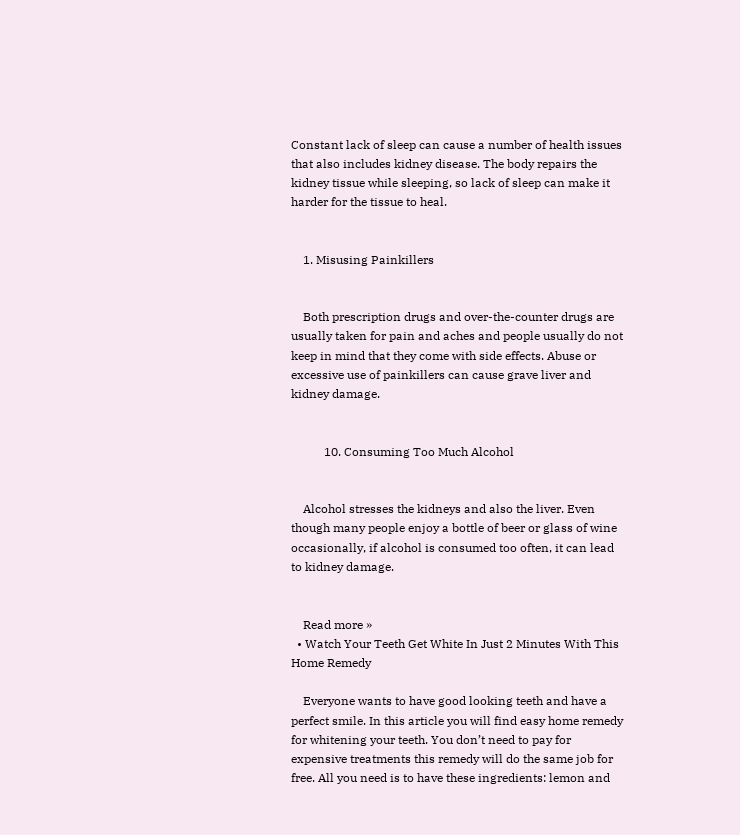Constant lack of sleep can cause a number of health issues that also includes kidney disease. The body repairs the kidney tissue while sleeping, so lack of sleep can make it harder for the tissue to heal.


    1. Misusing Painkillers


    Both prescription drugs and over-the-counter drugs are usually taken for pain and aches and people usually do not keep in mind that they come with side effects. Abuse or excessive use of painkillers can cause grave liver and kidney damage.


           10. Consuming Too Much Alcohol


    Alcohol stresses the kidneys and also the liver. Even though many people enjoy a bottle of beer or glass of wine occasionally, if alcohol is consumed too often, it can lead to kidney damage.


    Read more »
  • Watch Your Teeth Get White In Just 2 Minutes With This Home Remedy

    Everyone wants to have good looking teeth and have a perfect smile. In this article you will find easy home remedy for whitening your teeth. You don’t need to pay for expensive treatments this remedy will do the same job for free. All you need is to have these ingredients: lemon and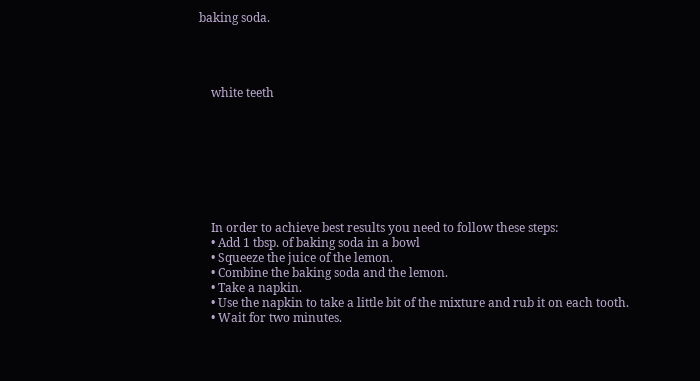baking soda.




    white teeth








    In order to achieve best results you need to follow these steps:
    • Add 1 tbsp. of baking soda in a bowl
    • Squeeze the juice of the lemon.
    • Combine the baking soda and the lemon.
    • Take a napkin.
    • Use the napkin to take a little bit of the mixture and rub it on each tooth.
    • Wait for two minutes.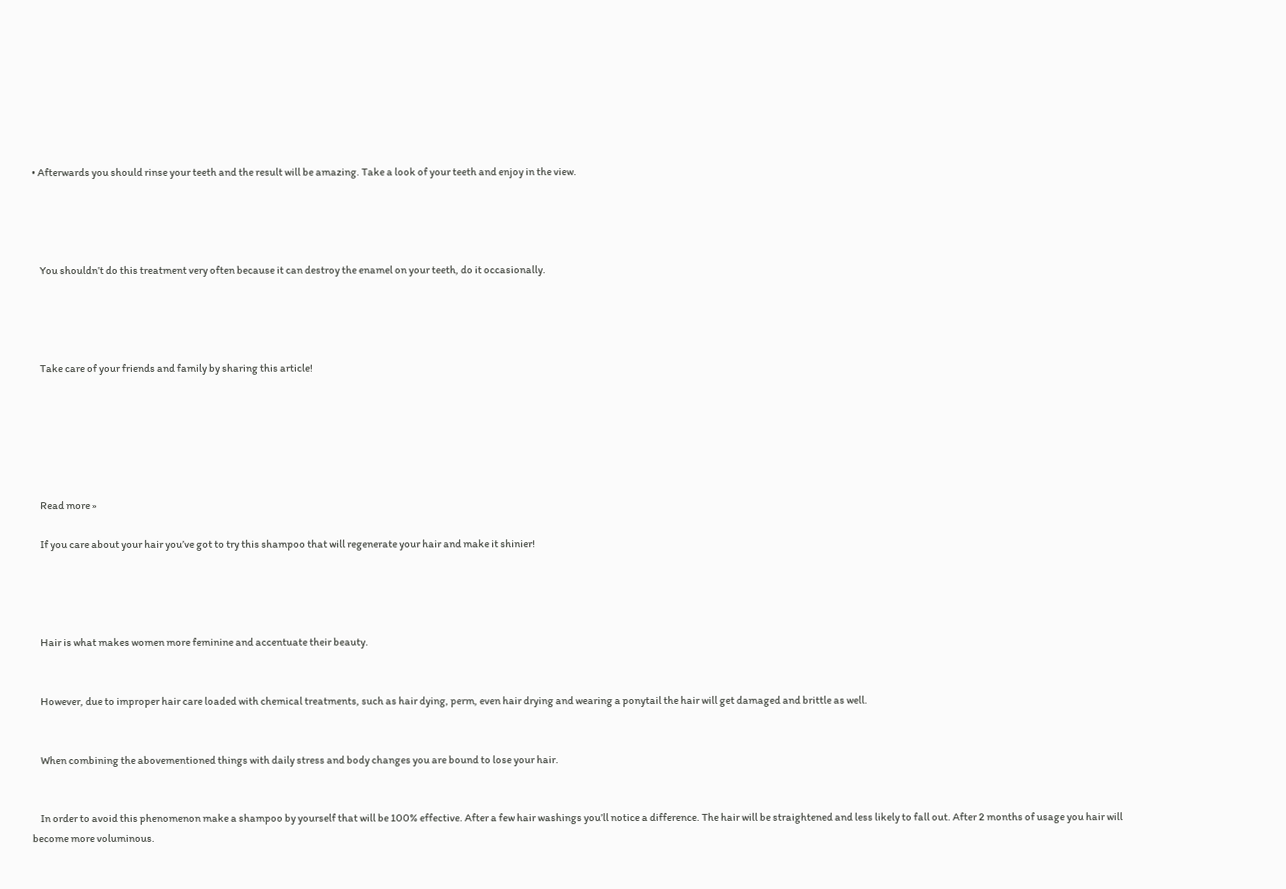• Afterwards you should rinse your teeth and the result will be amazing. Take a look of your teeth and enjoy in the view.




    You shouldn’t do this treatment very often because it can destroy the enamel on your teeth, do it occasionally.




    Take care of your friends and family by sharing this article!






    Read more »

    If you care about your hair you’ve got to try this shampoo that will regenerate your hair and make it shinier!




    Hair is what makes women more feminine and accentuate their beauty.


    However, due to improper hair care loaded with chemical treatments, such as hair dying, perm, even hair drying and wearing a ponytail the hair will get damaged and brittle as well.


    When combining the abovementioned things with daily stress and body changes you are bound to lose your hair.


    In order to avoid this phenomenon make a shampoo by yourself that will be 100% effective. After a few hair washings you’ll notice a difference. The hair will be straightened and less likely to fall out. After 2 months of usage you hair will become more voluminous.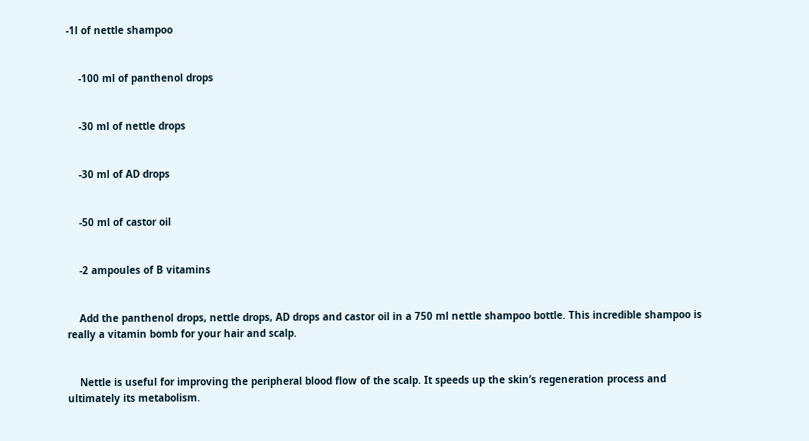-1l of nettle shampoo


    -100 ml of panthenol drops


    -30 ml of nettle drops


    -30 ml of AD drops


    -50 ml of castor oil


    -2 ampoules of B vitamins


    Add the panthenol drops, nettle drops, AD drops and castor oil in a 750 ml nettle shampoo bottle. This incredible shampoo is really a vitamin bomb for your hair and scalp.


    Nettle is useful for improving the peripheral blood flow of the scalp. It speeds up the skin’s regeneration process and ultimately its metabolism.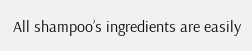All shampoo’s ingredients are easily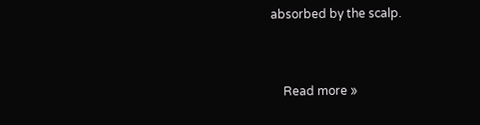absorbed by the scalp.


    Read more »